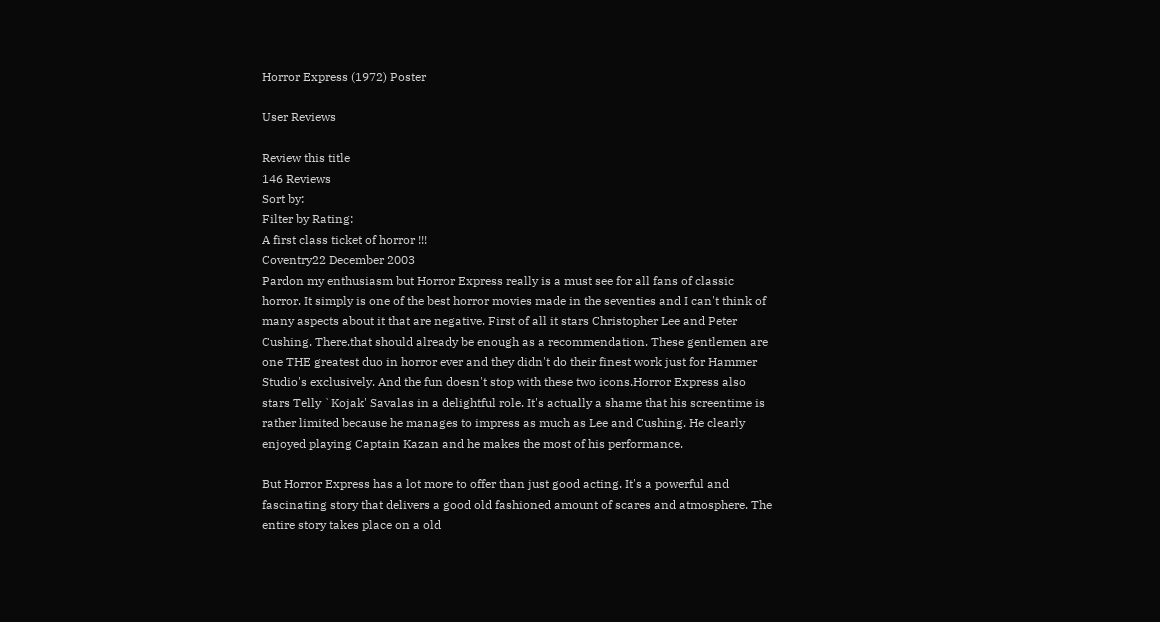Horror Express (1972) Poster

User Reviews

Review this title
146 Reviews
Sort by:
Filter by Rating:
A first class ticket of horror !!!
Coventry22 December 2003
Pardon my enthusiasm but Horror Express really is a must see for all fans of classic horror. It simply is one of the best horror movies made in the seventies and I can't think of many aspects about it that are negative. First of all it stars Christopher Lee and Peter Cushing. There.that should already be enough as a recommendation. These gentlemen are one THE greatest duo in horror ever and they didn't do their finest work just for Hammer Studio's exclusively. And the fun doesn't stop with these two icons.Horror Express also stars Telly `Kojak' Savalas in a delightful role. It's actually a shame that his screentime is rather limited because he manages to impress as much as Lee and Cushing. He clearly enjoyed playing Captain Kazan and he makes the most of his performance.

But Horror Express has a lot more to offer than just good acting. It's a powerful and fascinating story that delivers a good old fashioned amount of scares and atmosphere. The entire story takes place on a old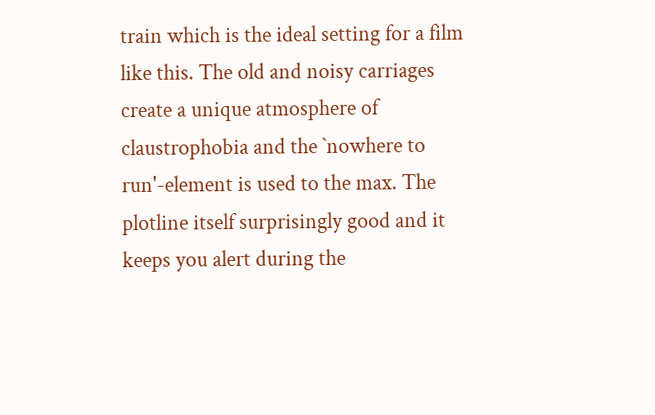train which is the ideal setting for a film like this. The old and noisy carriages create a unique atmosphere of claustrophobia and the `nowhere to run'-element is used to the max. The plotline itself surprisingly good and it keeps you alert during the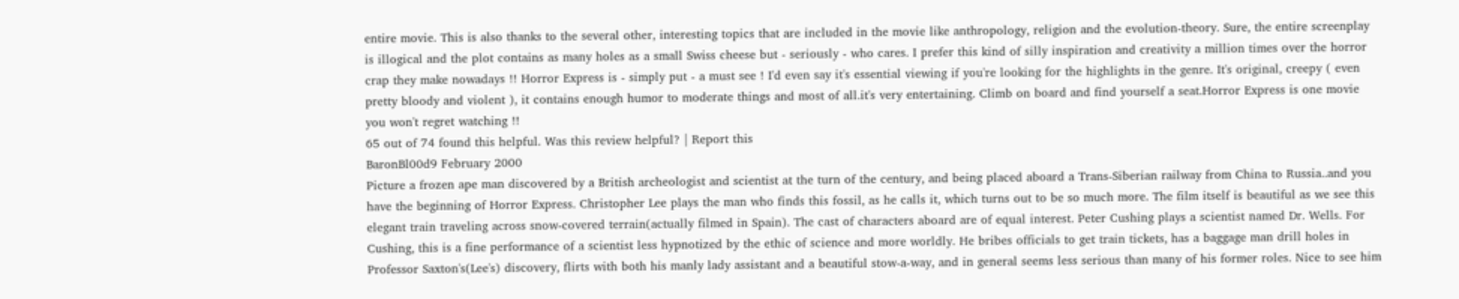entire movie. This is also thanks to the several other, interesting topics that are included in the movie like anthropology, religion and the evolution-theory. Sure, the entire screenplay is illogical and the plot contains as many holes as a small Swiss cheese but - seriously - who cares. I prefer this kind of silly inspiration and creativity a million times over the horror crap they make nowadays !! Horror Express is - simply put - a must see ! I'd even say it's essential viewing if you're looking for the highlights in the genre. It's original, creepy ( even pretty bloody and violent ), it contains enough humor to moderate things and most of all.it's very entertaining. Climb on board and find yourself a seat.Horror Express is one movie you won't regret watching !!
65 out of 74 found this helpful. Was this review helpful? | Report this
BaronBl00d9 February 2000
Picture a frozen ape man discovered by a British archeologist and scientist at the turn of the century, and being placed aboard a Trans-Siberian railway from China to Russia..and you have the beginning of Horror Express. Christopher Lee plays the man who finds this fossil, as he calls it, which turns out to be so much more. The film itself is beautiful as we see this elegant train traveling across snow-covered terrain(actually filmed in Spain). The cast of characters aboard are of equal interest. Peter Cushing plays a scientist named Dr. Wells. For Cushing, this is a fine performance of a scientist less hypnotized by the ethic of science and more worldly. He bribes officials to get train tickets, has a baggage man drill holes in Professor Saxton's(Lee's) discovery, flirts with both his manly lady assistant and a beautiful stow-a-way, and in general seems less serious than many of his former roles. Nice to see him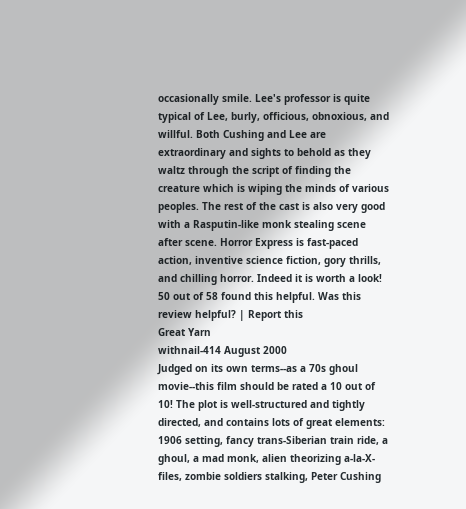occasionally smile. Lee's professor is quite typical of Lee, burly, officious, obnoxious, and willful. Both Cushing and Lee are extraordinary and sights to behold as they waltz through the script of finding the creature which is wiping the minds of various peoples. The rest of the cast is also very good with a Rasputin-like monk stealing scene after scene. Horror Express is fast-paced action, inventive science fiction, gory thrills, and chilling horror. Indeed it is worth a look!
50 out of 58 found this helpful. Was this review helpful? | Report this
Great Yarn
withnail-414 August 2000
Judged on its own terms--as a 70s ghoul movie--this film should be rated a 10 out of 10! The plot is well-structured and tightly directed, and contains lots of great elements: 1906 setting, fancy trans-Siberian train ride, a ghoul, a mad monk, alien theorizing a-la-X-files, zombie soldiers stalking, Peter Cushing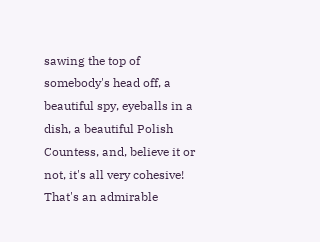sawing the top of somebody's head off, a beautiful spy, eyeballs in a dish, a beautiful Polish Countess, and, believe it or not, it's all very cohesive! That's an admirable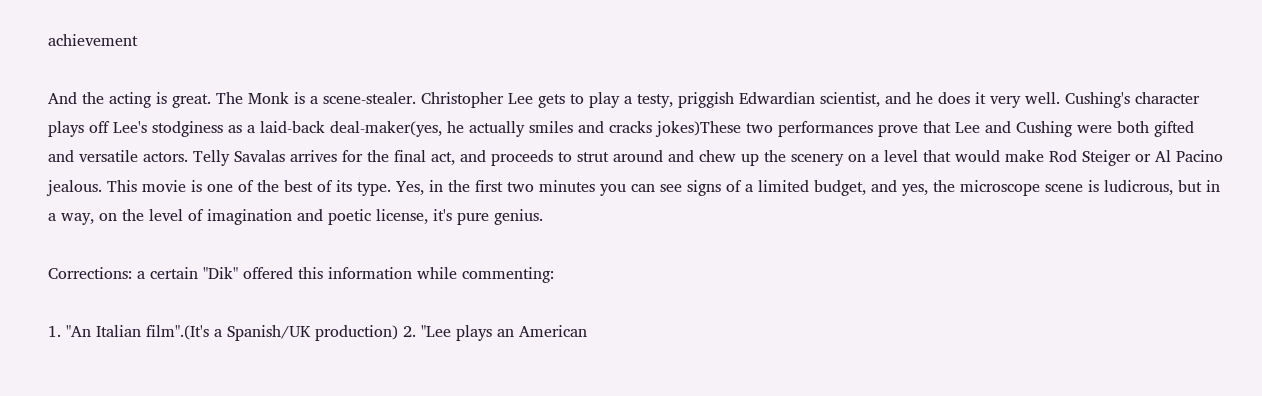achievement

And the acting is great. The Monk is a scene-stealer. Christopher Lee gets to play a testy, priggish Edwardian scientist, and he does it very well. Cushing's character plays off Lee's stodginess as a laid-back deal-maker(yes, he actually smiles and cracks jokes)These two performances prove that Lee and Cushing were both gifted and versatile actors. Telly Savalas arrives for the final act, and proceeds to strut around and chew up the scenery on a level that would make Rod Steiger or Al Pacino jealous. This movie is one of the best of its type. Yes, in the first two minutes you can see signs of a limited budget, and yes, the microscope scene is ludicrous, but in a way, on the level of imagination and poetic license, it's pure genius.

Corrections: a certain "Dik" offered this information while commenting:

1. "An Italian film".(It's a Spanish/UK production) 2. "Lee plays an American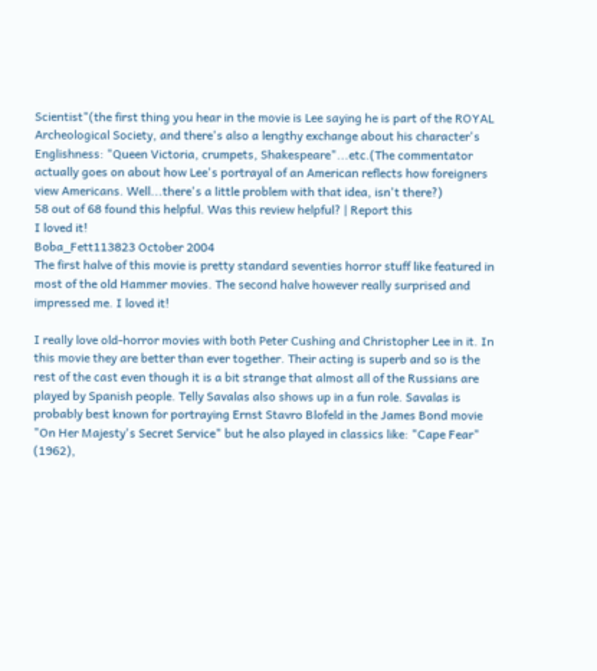Scientist"(the first thing you hear in the movie is Lee saying he is part of the ROYAL Archeological Society, and there's also a lengthy exchange about his character's Englishness: "Queen Victoria, crumpets, Shakespeare"...etc.(The commentator actually goes on about how Lee's portrayal of an American reflects how foreigners view Americans. Well...there's a little problem with that idea, isn't there?)
58 out of 68 found this helpful. Was this review helpful? | Report this
I loved it!
Boba_Fett113823 October 2004
The first halve of this movie is pretty standard seventies horror stuff like featured in most of the old Hammer movies. The second halve however really surprised and impressed me. I loved it!

I really love old-horror movies with both Peter Cushing and Christopher Lee in it. In this movie they are better than ever together. Their acting is superb and so is the rest of the cast even though it is a bit strange that almost all of the Russians are played by Spanish people. Telly Savalas also shows up in a fun role. Savalas is probably best known for portraying Ernst Stavro Blofeld in the James Bond movie "On Her Majesty's Secret Service" but he also played in classics like: "Cape Fear" (1962),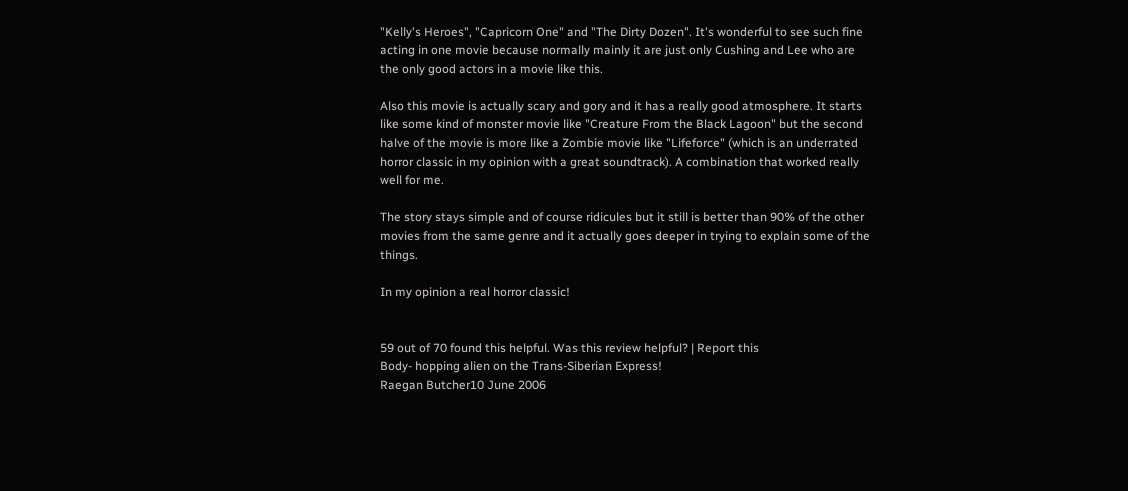"Kelly's Heroes", "Capricorn One" and "The Dirty Dozen". It's wonderful to see such fine acting in one movie because normally mainly it are just only Cushing and Lee who are the only good actors in a movie like this.

Also this movie is actually scary and gory and it has a really good atmosphere. It starts like some kind of monster movie like "Creature From the Black Lagoon" but the second halve of the movie is more like a Zombie movie like "Lifeforce" (which is an underrated horror classic in my opinion with a great soundtrack). A combination that worked really well for me.

The story stays simple and of course ridicules but it still is better than 90% of the other movies from the same genre and it actually goes deeper in trying to explain some of the things.

In my opinion a real horror classic!


59 out of 70 found this helpful. Was this review helpful? | Report this
Body- hopping alien on the Trans-Siberian Express!
Raegan Butcher10 June 2006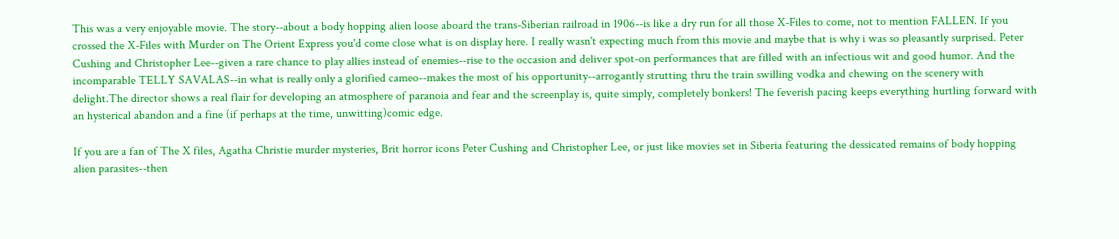This was a very enjoyable movie. The story--about a body hopping alien loose aboard the trans-Siberian railroad in 1906--is like a dry run for all those X-Files to come, not to mention FALLEN. If you crossed the X-Files with Murder on The Orient Express you'd come close what is on display here. I really wasn't expecting much from this movie and maybe that is why i was so pleasantly surprised. Peter Cushing and Christopher Lee--given a rare chance to play allies instead of enemies--rise to the occasion and deliver spot-on performances that are filled with an infectious wit and good humor. And the incomparable TELLY SAVALAS--in what is really only a glorified cameo--makes the most of his opportunity--arrogantly strutting thru the train swilling vodka and chewing on the scenery with delight.The director shows a real flair for developing an atmosphere of paranoia and fear and the screenplay is, quite simply, completely bonkers! The feverish pacing keeps everything hurtling forward with an hysterical abandon and a fine (if perhaps at the time, unwitting)comic edge.

If you are a fan of The X files, Agatha Christie murder mysteries, Brit horror icons Peter Cushing and Christopher Lee, or just like movies set in Siberia featuring the dessicated remains of body hopping alien parasites--then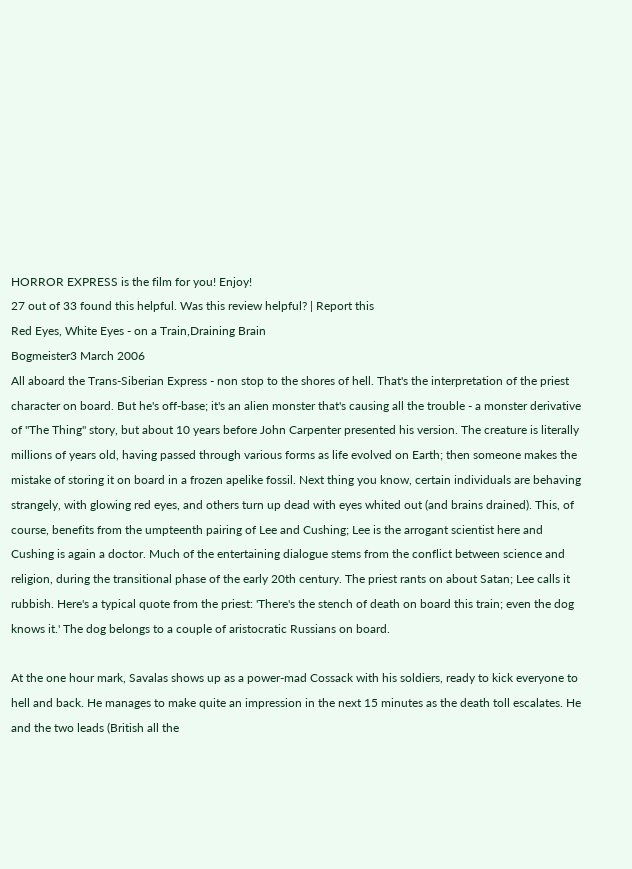HORROR EXPRESS is the film for you! Enjoy!
27 out of 33 found this helpful. Was this review helpful? | Report this
Red Eyes, White Eyes - on a Train,Draining Brain
Bogmeister3 March 2006
All aboard the Trans-Siberian Express - non stop to the shores of hell. That's the interpretation of the priest character on board. But he's off-base; it's an alien monster that's causing all the trouble - a monster derivative of "The Thing" story, but about 10 years before John Carpenter presented his version. The creature is literally millions of years old, having passed through various forms as life evolved on Earth; then someone makes the mistake of storing it on board in a frozen apelike fossil. Next thing you know, certain individuals are behaving strangely, with glowing red eyes, and others turn up dead with eyes whited out (and brains drained). This, of course, benefits from the umpteenth pairing of Lee and Cushing; Lee is the arrogant scientist here and Cushing is again a doctor. Much of the entertaining dialogue stems from the conflict between science and religion, during the transitional phase of the early 20th century. The priest rants on about Satan; Lee calls it rubbish. Here's a typical quote from the priest: 'There's the stench of death on board this train; even the dog knows it.' The dog belongs to a couple of aristocratic Russians on board.

At the one hour mark, Savalas shows up as a power-mad Cossack with his soldiers, ready to kick everyone to hell and back. He manages to make quite an impression in the next 15 minutes as the death toll escalates. He and the two leads (British all the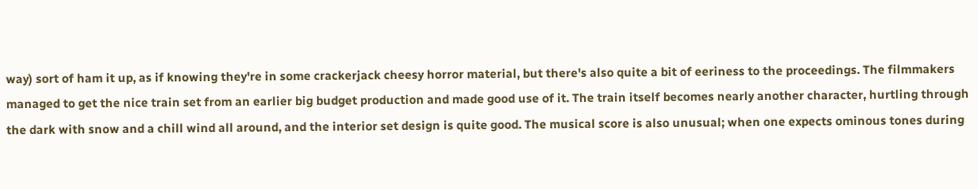way) sort of ham it up, as if knowing they're in some crackerjack cheesy horror material, but there's also quite a bit of eeriness to the proceedings. The filmmakers managed to get the nice train set from an earlier big budget production and made good use of it. The train itself becomes nearly another character, hurtling through the dark with snow and a chill wind all around, and the interior set design is quite good. The musical score is also unusual; when one expects ominous tones during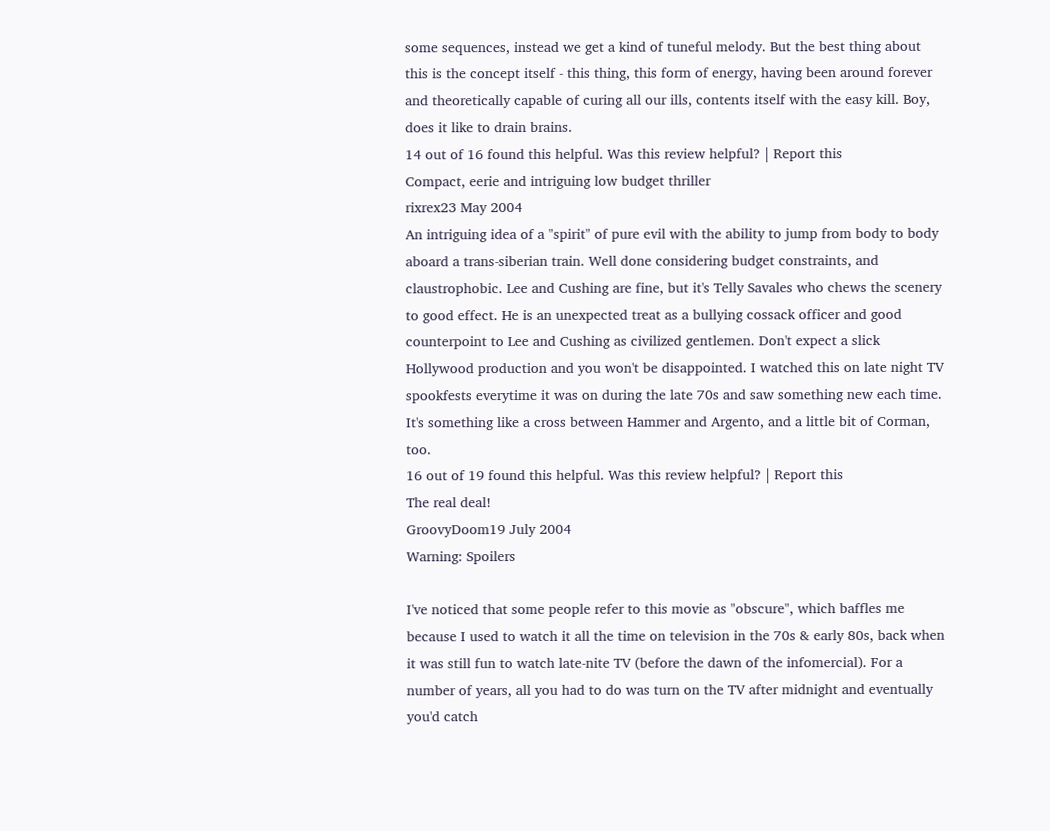some sequences, instead we get a kind of tuneful melody. But the best thing about this is the concept itself - this thing, this form of energy, having been around forever and theoretically capable of curing all our ills, contents itself with the easy kill. Boy, does it like to drain brains.
14 out of 16 found this helpful. Was this review helpful? | Report this
Compact, eerie and intriguing low budget thriller
rixrex23 May 2004
An intriguing idea of a "spirit" of pure evil with the ability to jump from body to body aboard a trans-siberian train. Well done considering budget constraints, and claustrophobic. Lee and Cushing are fine, but it's Telly Savales who chews the scenery to good effect. He is an unexpected treat as a bullying cossack officer and good counterpoint to Lee and Cushing as civilized gentlemen. Don't expect a slick Hollywood production and you won't be disappointed. I watched this on late night TV spookfests everytime it was on during the late 70s and saw something new each time. It's something like a cross between Hammer and Argento, and a little bit of Corman, too.
16 out of 19 found this helpful. Was this review helpful? | Report this
The real deal!
GroovyDoom19 July 2004
Warning: Spoilers

I've noticed that some people refer to this movie as "obscure", which baffles me because I used to watch it all the time on television in the 70s & early 80s, back when it was still fun to watch late-nite TV (before the dawn of the infomercial). For a number of years, all you had to do was turn on the TV after midnight and eventually you'd catch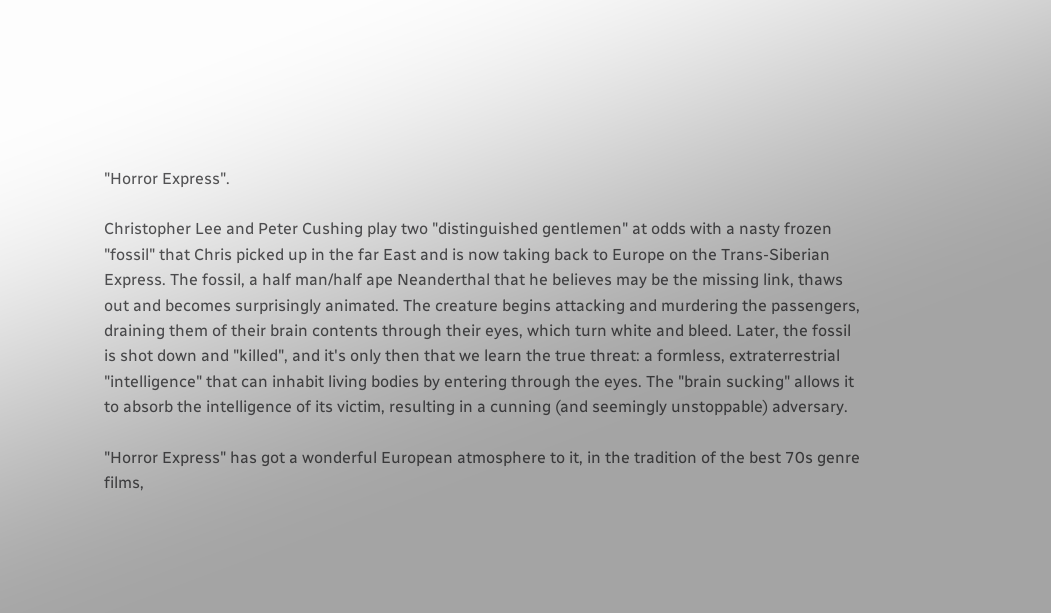"Horror Express".

Christopher Lee and Peter Cushing play two "distinguished gentlemen" at odds with a nasty frozen "fossil" that Chris picked up in the far East and is now taking back to Europe on the Trans-Siberian Express. The fossil, a half man/half ape Neanderthal that he believes may be the missing link, thaws out and becomes surprisingly animated. The creature begins attacking and murdering the passengers, draining them of their brain contents through their eyes, which turn white and bleed. Later, the fossil is shot down and "killed", and it's only then that we learn the true threat: a formless, extraterrestrial "intelligence" that can inhabit living bodies by entering through the eyes. The "brain sucking" allows it to absorb the intelligence of its victim, resulting in a cunning (and seemingly unstoppable) adversary.

"Horror Express" has got a wonderful European atmosphere to it, in the tradition of the best 70s genre films,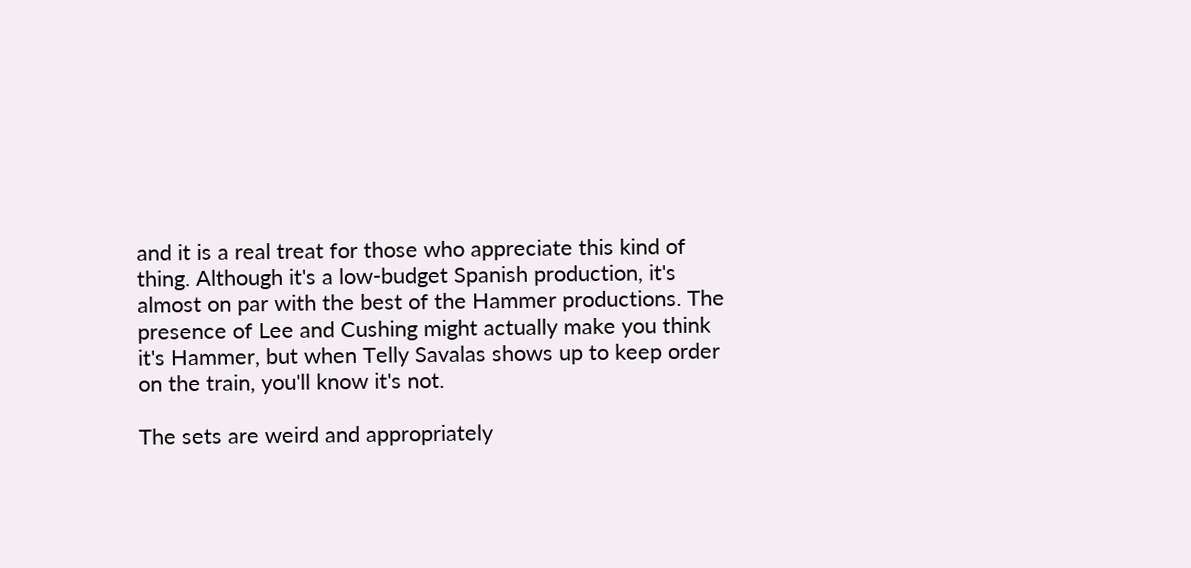and it is a real treat for those who appreciate this kind of thing. Although it's a low-budget Spanish production, it's almost on par with the best of the Hammer productions. The presence of Lee and Cushing might actually make you think it's Hammer, but when Telly Savalas shows up to keep order on the train, you'll know it's not.

The sets are weird and appropriately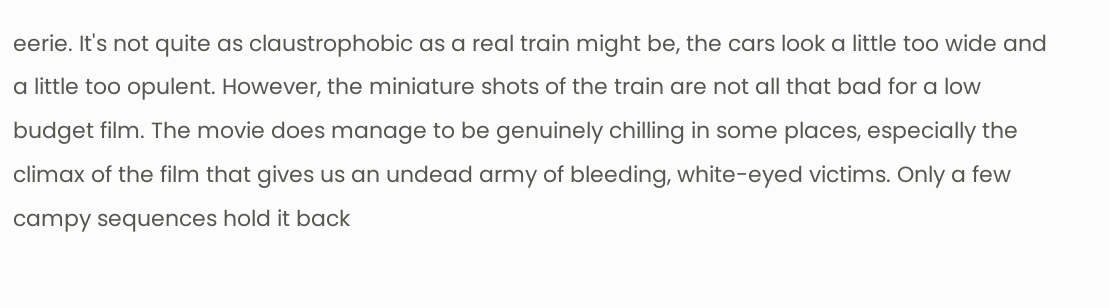eerie. It's not quite as claustrophobic as a real train might be, the cars look a little too wide and a little too opulent. However, the miniature shots of the train are not all that bad for a low budget film. The movie does manage to be genuinely chilling in some places, especially the climax of the film that gives us an undead army of bleeding, white-eyed victims. Only a few campy sequences hold it back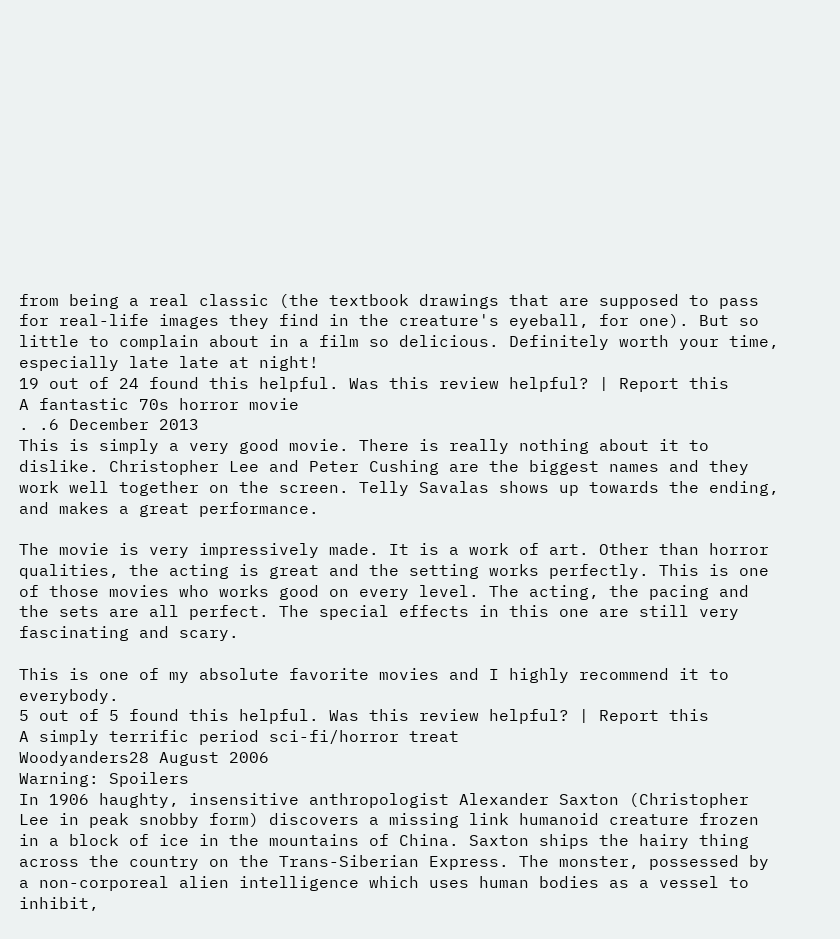from being a real classic (the textbook drawings that are supposed to pass for real-life images they find in the creature's eyeball, for one). But so little to complain about in a film so delicious. Definitely worth your time, especially late late at night!
19 out of 24 found this helpful. Was this review helpful? | Report this
A fantastic 70s horror movie
. .6 December 2013
This is simply a very good movie. There is really nothing about it to dislike. Christopher Lee and Peter Cushing are the biggest names and they work well together on the screen. Telly Savalas shows up towards the ending, and makes a great performance.

The movie is very impressively made. It is a work of art. Other than horror qualities, the acting is great and the setting works perfectly. This is one of those movies who works good on every level. The acting, the pacing and the sets are all perfect. The special effects in this one are still very fascinating and scary.

This is one of my absolute favorite movies and I highly recommend it to everybody.
5 out of 5 found this helpful. Was this review helpful? | Report this
A simply terrific period sci-fi/horror treat
Woodyanders28 August 2006
Warning: Spoilers
In 1906 haughty, insensitive anthropologist Alexander Saxton (Christopher Lee in peak snobby form) discovers a missing link humanoid creature frozen in a block of ice in the mountains of China. Saxton ships the hairy thing across the country on the Trans-Siberian Express. The monster, possessed by a non-corporeal alien intelligence which uses human bodies as a vessel to inhibit,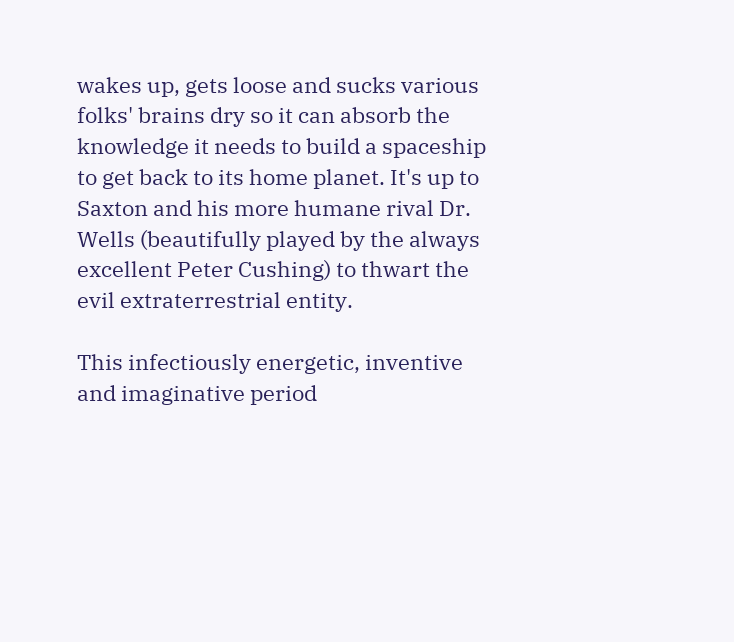wakes up, gets loose and sucks various folks' brains dry so it can absorb the knowledge it needs to build a spaceship to get back to its home planet. It's up to Saxton and his more humane rival Dr. Wells (beautifully played by the always excellent Peter Cushing) to thwart the evil extraterrestrial entity.

This infectiously energetic, inventive and imaginative period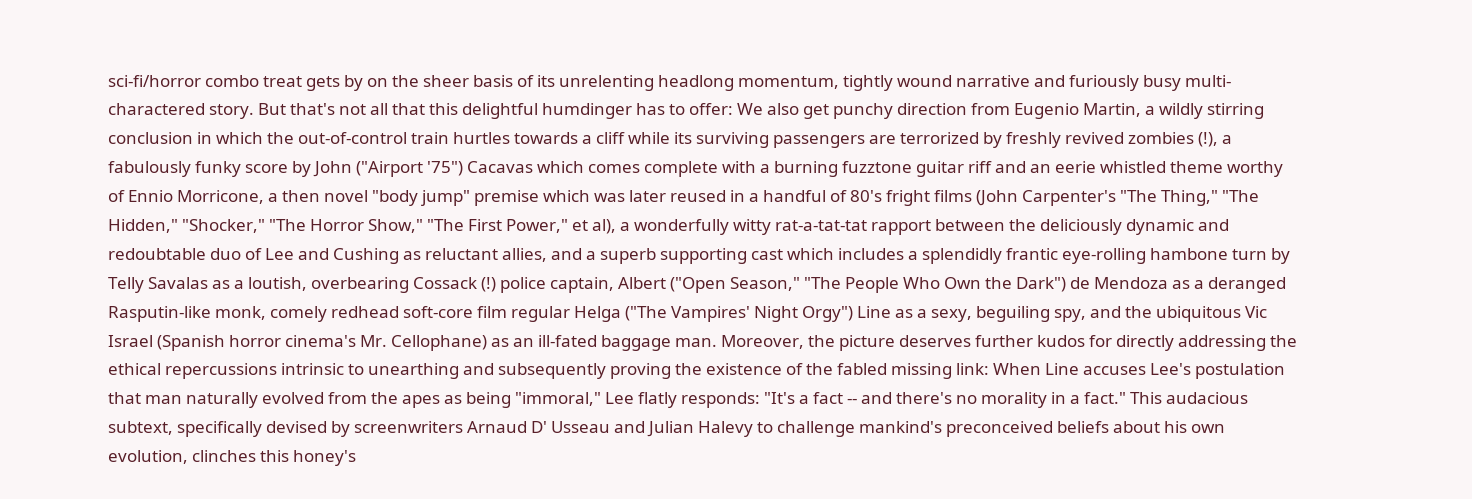sci-fi/horror combo treat gets by on the sheer basis of its unrelenting headlong momentum, tightly wound narrative and furiously busy multi-charactered story. But that's not all that this delightful humdinger has to offer: We also get punchy direction from Eugenio Martin, a wildly stirring conclusion in which the out-of-control train hurtles towards a cliff while its surviving passengers are terrorized by freshly revived zombies (!), a fabulously funky score by John ("Airport '75") Cacavas which comes complete with a burning fuzztone guitar riff and an eerie whistled theme worthy of Ennio Morricone, a then novel "body jump" premise which was later reused in a handful of 80's fright films (John Carpenter's "The Thing," "The Hidden," "Shocker," "The Horror Show," "The First Power," et al), a wonderfully witty rat-a-tat-tat rapport between the deliciously dynamic and redoubtable duo of Lee and Cushing as reluctant allies, and a superb supporting cast which includes a splendidly frantic eye-rolling hambone turn by Telly Savalas as a loutish, overbearing Cossack (!) police captain, Albert ("Open Season," "The People Who Own the Dark") de Mendoza as a deranged Rasputin-like monk, comely redhead soft-core film regular Helga ("The Vampires' Night Orgy") Line as a sexy, beguiling spy, and the ubiquitous Vic Israel (Spanish horror cinema's Mr. Cellophane) as an ill-fated baggage man. Moreover, the picture deserves further kudos for directly addressing the ethical repercussions intrinsic to unearthing and subsequently proving the existence of the fabled missing link: When Line accuses Lee's postulation that man naturally evolved from the apes as being "immoral," Lee flatly responds: "It's a fact -- and there's no morality in a fact." This audacious subtext, specifically devised by screenwriters Arnaud D' Usseau and Julian Halevy to challenge mankind's preconceived beliefs about his own evolution, clinches this honey's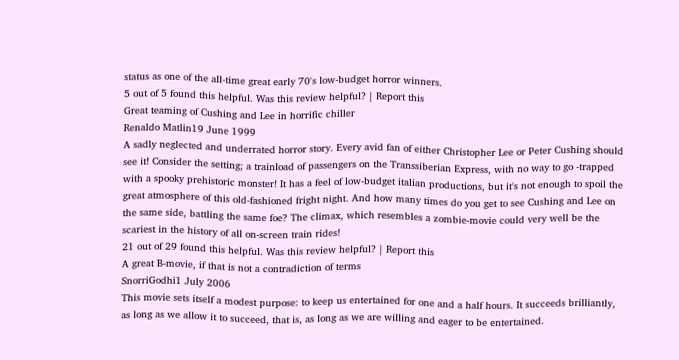status as one of the all-time great early 70's low-budget horror winners.
5 out of 5 found this helpful. Was this review helpful? | Report this
Great teaming of Cushing and Lee in horrific chiller
Renaldo Matlin19 June 1999
A sadly neglected and underrated horror story. Every avid fan of either Christopher Lee or Peter Cushing should see it! Consider the setting; a trainload of passengers on the Transsiberian Express, with no way to go -trapped with a spooky prehistoric monster! It has a feel of low-budget italian productions, but it's not enough to spoil the great atmosphere of this old-fashioned fright night. And how many times do you get to see Cushing and Lee on the same side, battling the same foe? The climax, which resembles a zombie-movie could very well be the scariest in the history of all on-screen train rides!
21 out of 29 found this helpful. Was this review helpful? | Report this
A great B-movie, if that is not a contradiction of terms
SnorriGodhi1 July 2006
This movie sets itself a modest purpose: to keep us entertained for one and a half hours. It succeeds brilliantly, as long as we allow it to succeed, that is, as long as we are willing and eager to be entertained.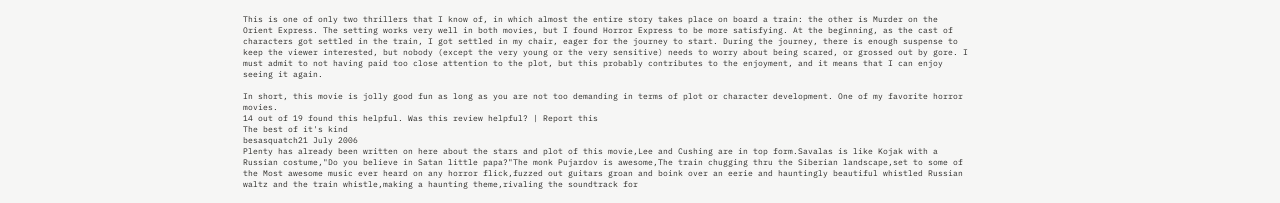This is one of only two thrillers that I know of, in which almost the entire story takes place on board a train: the other is Murder on the Orient Express. The setting works very well in both movies, but I found Horror Express to be more satisfying. At the beginning, as the cast of characters got settled in the train, I got settled in my chair, eager for the journey to start. During the journey, there is enough suspense to keep the viewer interested, but nobody (except the very young or the very sensitive) needs to worry about being scared, or grossed out by gore. I must admit to not having paid too close attention to the plot, but this probably contributes to the enjoyment, and it means that I can enjoy seeing it again.

In short, this movie is jolly good fun as long as you are not too demanding in terms of plot or character development. One of my favorite horror movies.
14 out of 19 found this helpful. Was this review helpful? | Report this
The best of it's kind
besasquatch21 July 2006
Plenty has already been written on here about the stars and plot of this movie,Lee and Cushing are in top form.Savalas is like Kojak with a Russian costume,"Do you believe in Satan little papa?"The monk Pujardov is awesome,The train chugging thru the Siberian landscape,set to some of the Most awesome music ever heard on any horror flick,fuzzed out guitars groan and boink over an eerie and hauntingly beautiful whistled Russian waltz and the train whistle,making a haunting theme,rivaling the soundtrack for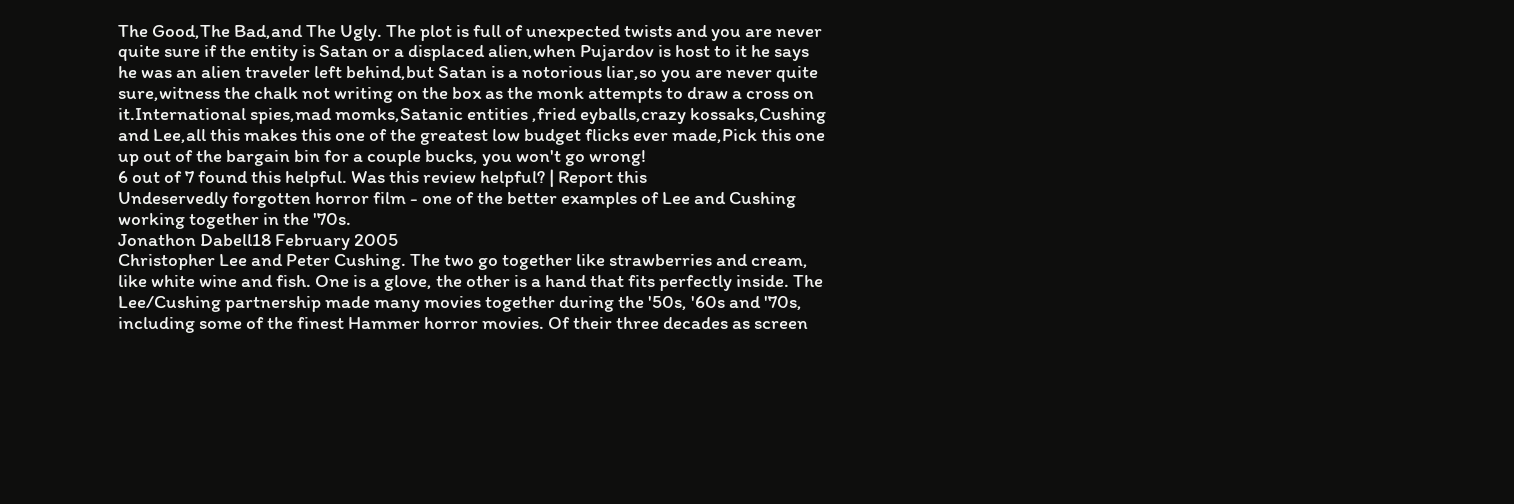The Good,The Bad,and The Ugly. The plot is full of unexpected twists and you are never quite sure if the entity is Satan or a displaced alien,when Pujardov is host to it he says he was an alien traveler left behind,but Satan is a notorious liar,so you are never quite sure,witness the chalk not writing on the box as the monk attempts to draw a cross on it.International spies,mad momks,Satanic entities ,fried eyballs,crazy kossaks,Cushing and Lee,all this makes this one of the greatest low budget flicks ever made,Pick this one up out of the bargain bin for a couple bucks, you won't go wrong!
6 out of 7 found this helpful. Was this review helpful? | Report this
Undeservedly forgotten horror film - one of the better examples of Lee and Cushing working together in the '70s.
Jonathon Dabell18 February 2005
Christopher Lee and Peter Cushing. The two go together like strawberries and cream, like white wine and fish. One is a glove, the other is a hand that fits perfectly inside. The Lee/Cushing partnership made many movies together during the '50s, '60s and '70s, including some of the finest Hammer horror movies. Of their three decades as screen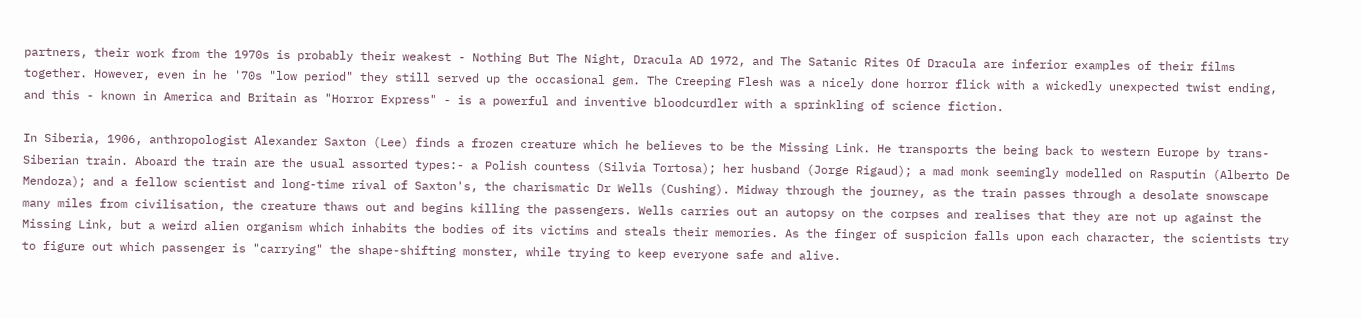partners, their work from the 1970s is probably their weakest - Nothing But The Night, Dracula AD 1972, and The Satanic Rites Of Dracula are inferior examples of their films together. However, even in he '70s "low period" they still served up the occasional gem. The Creeping Flesh was a nicely done horror flick with a wickedly unexpected twist ending, and this - known in America and Britain as "Horror Express" - is a powerful and inventive bloodcurdler with a sprinkling of science fiction.

In Siberia, 1906, anthropologist Alexander Saxton (Lee) finds a frozen creature which he believes to be the Missing Link. He transports the being back to western Europe by trans-Siberian train. Aboard the train are the usual assorted types:- a Polish countess (Silvia Tortosa); her husband (Jorge Rigaud); a mad monk seemingly modelled on Rasputin (Alberto De Mendoza); and a fellow scientist and long-time rival of Saxton's, the charismatic Dr Wells (Cushing). Midway through the journey, as the train passes through a desolate snowscape many miles from civilisation, the creature thaws out and begins killing the passengers. Wells carries out an autopsy on the corpses and realises that they are not up against the Missing Link, but a weird alien organism which inhabits the bodies of its victims and steals their memories. As the finger of suspicion falls upon each character, the scientists try to figure out which passenger is "carrying" the shape-shifting monster, while trying to keep everyone safe and alive.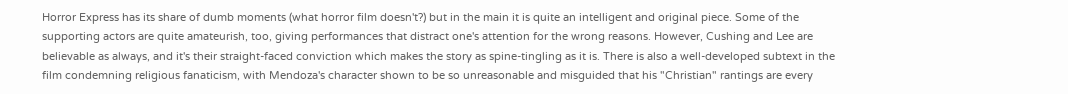Horror Express has its share of dumb moments (what horror film doesn't?) but in the main it is quite an intelligent and original piece. Some of the supporting actors are quite amateurish, too, giving performances that distract one's attention for the wrong reasons. However, Cushing and Lee are believable as always, and it's their straight-faced conviction which makes the story as spine-tingling as it is. There is also a well-developed subtext in the film condemning religious fanaticism, with Mendoza's character shown to be so unreasonable and misguided that his "Christian" rantings are every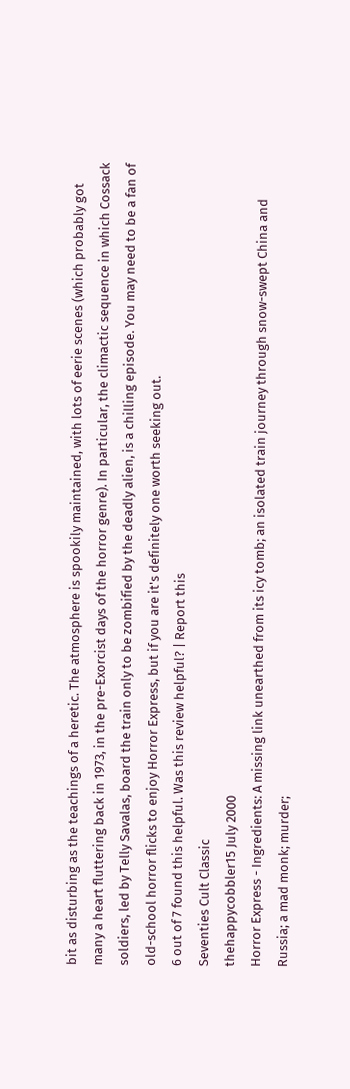bit as disturbing as the teachings of a heretic. The atmosphere is spookily maintained, with lots of eerie scenes (which probably got many a heart fluttering back in 1973, in the pre-Exorcist days of the horror genre). In particular, the climactic sequence in which Cossack soldiers, led by Telly Savalas, board the train only to be zombified by the deadly alien, is a chilling episode. You may need to be a fan of old-school horror flicks to enjoy Horror Express, but if you are it's definitely one worth seeking out.
6 out of 7 found this helpful. Was this review helpful? | Report this
Seventies Cult Classic
thehappycobbler15 July 2000
Horror Express - Ingredients: A missing link unearthed from its icy tomb; an isolated train journey through snow-swept China and Russia; a mad monk; murder;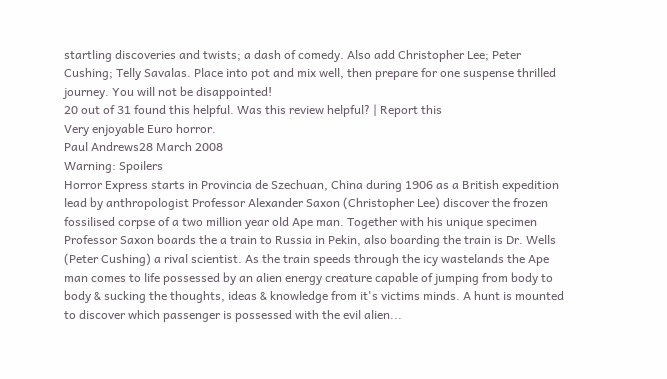startling discoveries and twists; a dash of comedy. Also add Christopher Lee; Peter Cushing; Telly Savalas. Place into pot and mix well, then prepare for one suspense thrilled journey. You will not be disappointed!
20 out of 31 found this helpful. Was this review helpful? | Report this
Very enjoyable Euro horror.
Paul Andrews28 March 2008
Warning: Spoilers
Horror Express starts in Provincia de Szechuan, China during 1906 as a British expedition lead by anthropologist Professor Alexander Saxon (Christopher Lee) discover the frozen fossilised corpse of a two million year old Ape man. Together with his unique specimen Professor Saxon boards the a train to Russia in Pekin, also boarding the train is Dr. Wells (Peter Cushing) a rival scientist. As the train speeds through the icy wastelands the Ape man comes to life possessed by an alien energy creature capable of jumping from body to body & sucking the thoughts, ideas & knowledge from it's victims minds. A hunt is mounted to discover which passenger is possessed with the evil alien...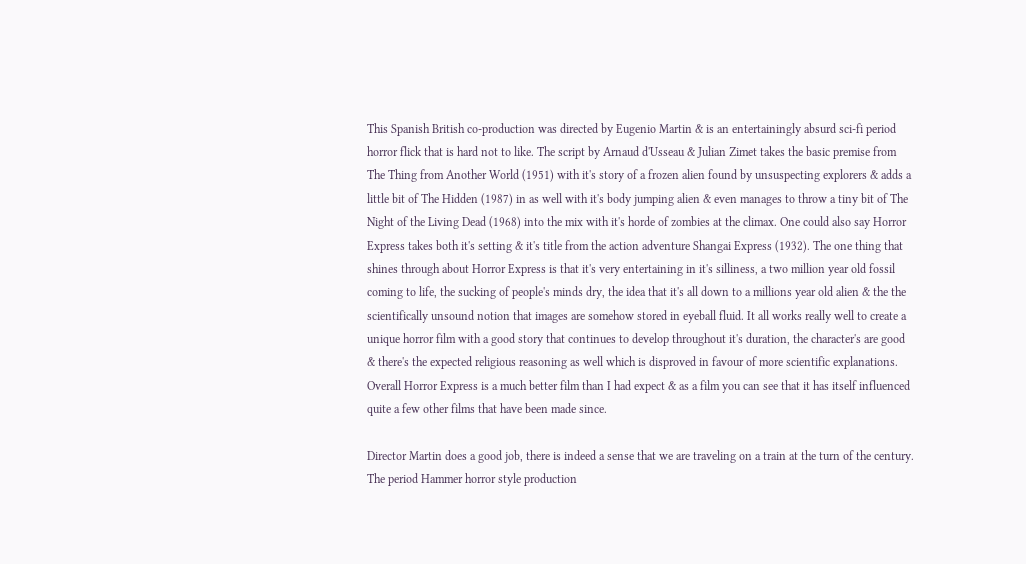This Spanish British co-production was directed by Eugenio Martin & is an entertainingly absurd sci-fi period horror flick that is hard not to like. The script by Arnaud d'Usseau & Julian Zimet takes the basic premise from The Thing from Another World (1951) with it's story of a frozen alien found by unsuspecting explorers & adds a little bit of The Hidden (1987) in as well with it's body jumping alien & even manages to throw a tiny bit of The Night of the Living Dead (1968) into the mix with it's horde of zombies at the climax. One could also say Horror Express takes both it's setting & it's title from the action adventure Shangai Express (1932). The one thing that shines through about Horror Express is that it's very entertaining in it's silliness, a two million year old fossil coming to life, the sucking of people's minds dry, the idea that it's all down to a millions year old alien & the the scientifically unsound notion that images are somehow stored in eyeball fluid. It all works really well to create a unique horror film with a good story that continues to develop throughout it's duration, the character's are good & there's the expected religious reasoning as well which is disproved in favour of more scientific explanations. Overall Horror Express is a much better film than I had expect & as a film you can see that it has itself influenced quite a few other films that have been made since.

Director Martin does a good job, there is indeed a sense that we are traveling on a train at the turn of the century. The period Hammer horror style production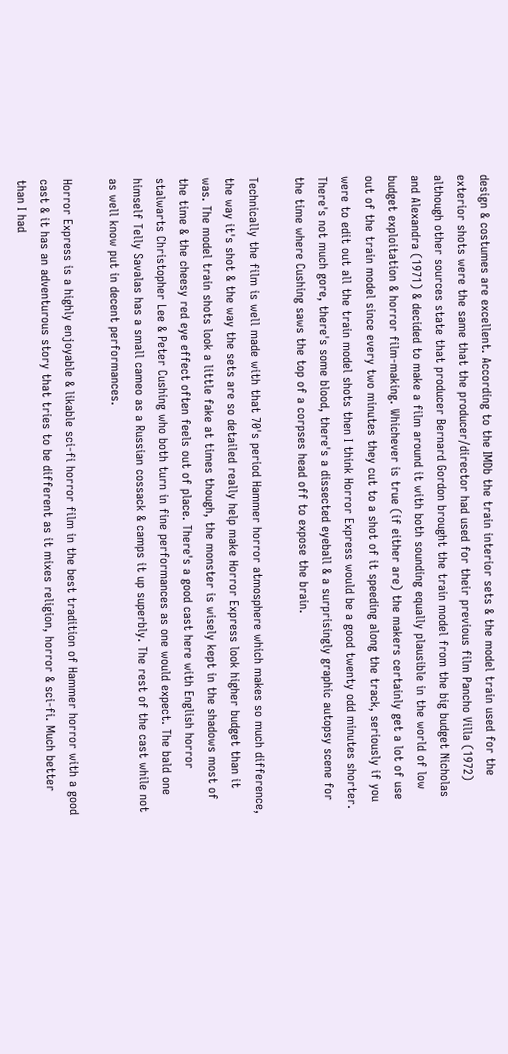design & costumes are excellent. According to the IMDb the train interior sets & the model train used for the exterior shots were the same that the producer/director had used for their previous film Pancho Villa (1972) although other sources state that producer Bernard Gordon brought the train model from the big budget Nicholas and Alexandra (1971) & decided to make a film around it with both sounding equally plausible in the world of low budget exploitation & horror film-making. Whichever is true (if either are) the makers certainly get a lot of use out of the train model since every two minutes they cut to a shot of it speeding along the track, seriously if you were to edit out all the train model shots then I think Horror Express would be a good twenty odd minutes shorter. There's not much gore, there's some blood, there's a dissected eyeball & a surprisingly graphic autopsy scene for the time where Cushing saws the top of a corpses head off to expose the brain.

Technically the film is well made with that 70's period Hammer horror atmosphere which makes so much difference, the way it's shot & the way the sets are so detailed really help make Horror Express look higher budget than it was. The model train shots look a little fake at times though, the monster is wisely kept in the shadows most of the time & the cheesy red eye effect often feels out of place. There's a good cast here with English horror stalwarts Christopher Lee & Peter Cushing who both turn in fine performances as one would expect. The bald one himself Telly Savalas has a small cameo as a Russian cossack & camps it up superbly. The rest of the cast while not as well know put in decent performances.

Horror Express is a highly enjoyable & likable sci-fi horror film in the best tradition of Hammer horror with a good cast & it has an adventurous story that tries to be different as it mixes religion, horror & sci-fi. Much better than I had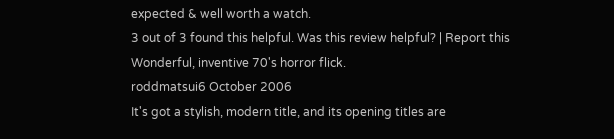expected & well worth a watch.
3 out of 3 found this helpful. Was this review helpful? | Report this
Wonderful, inventive 70's horror flick.
roddmatsui6 October 2006
It's got a stylish, modern title, and its opening titles are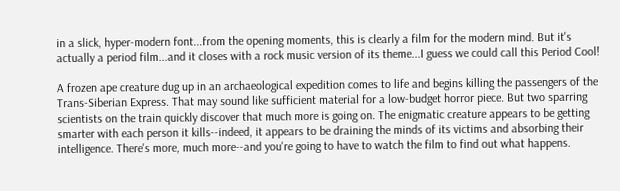in a slick, hyper-modern font...from the opening moments, this is clearly a film for the modern mind. But it's actually a period film...and it closes with a rock music version of its theme...I guess we could call this Period Cool!

A frozen ape creature dug up in an archaeological expedition comes to life and begins killing the passengers of the Trans-Siberian Express. That may sound like sufficient material for a low-budget horror piece. But two sparring scientists on the train quickly discover that much more is going on. The enigmatic creature appears to be getting smarter with each person it kills--indeed, it appears to be draining the minds of its victims and absorbing their intelligence. There's more, much more--and you're going to have to watch the film to find out what happens.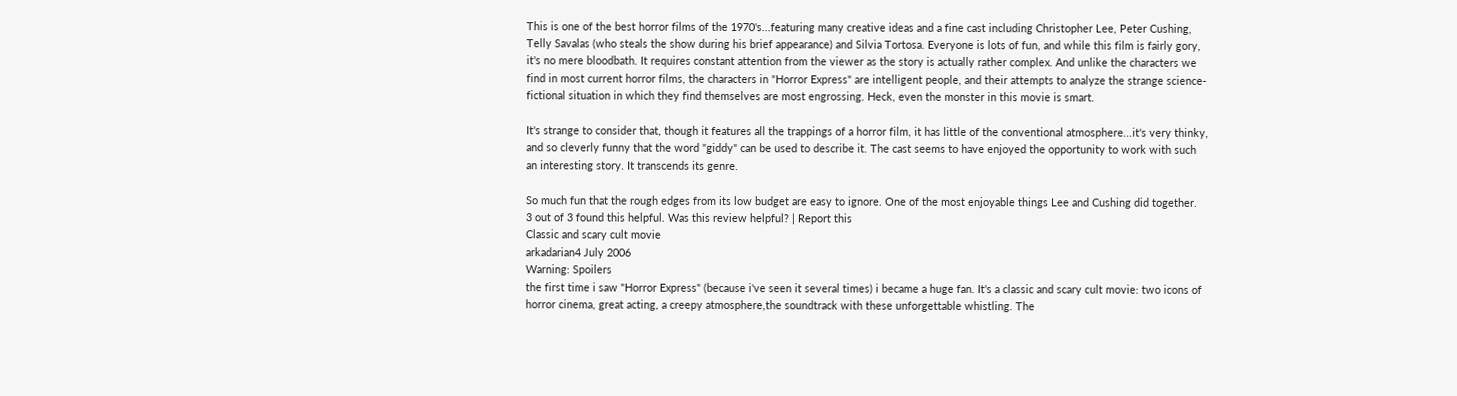This is one of the best horror films of the 1970's...featuring many creative ideas and a fine cast including Christopher Lee, Peter Cushing, Telly Savalas (who steals the show during his brief appearance) and Silvia Tortosa. Everyone is lots of fun, and while this film is fairly gory, it's no mere bloodbath. It requires constant attention from the viewer as the story is actually rather complex. And unlike the characters we find in most current horror films, the characters in "Horror Express" are intelligent people, and their attempts to analyze the strange science-fictional situation in which they find themselves are most engrossing. Heck, even the monster in this movie is smart.

It's strange to consider that, though it features all the trappings of a horror film, it has little of the conventional atmosphere...it's very thinky, and so cleverly funny that the word "giddy" can be used to describe it. The cast seems to have enjoyed the opportunity to work with such an interesting story. It transcends its genre.

So much fun that the rough edges from its low budget are easy to ignore. One of the most enjoyable things Lee and Cushing did together.
3 out of 3 found this helpful. Was this review helpful? | Report this
Classic and scary cult movie
arkadarian4 July 2006
Warning: Spoilers
the first time i saw "Horror Express" (because i've seen it several times) i became a huge fan. It's a classic and scary cult movie: two icons of horror cinema, great acting, a creepy atmosphere,the soundtrack with these unforgettable whistling. The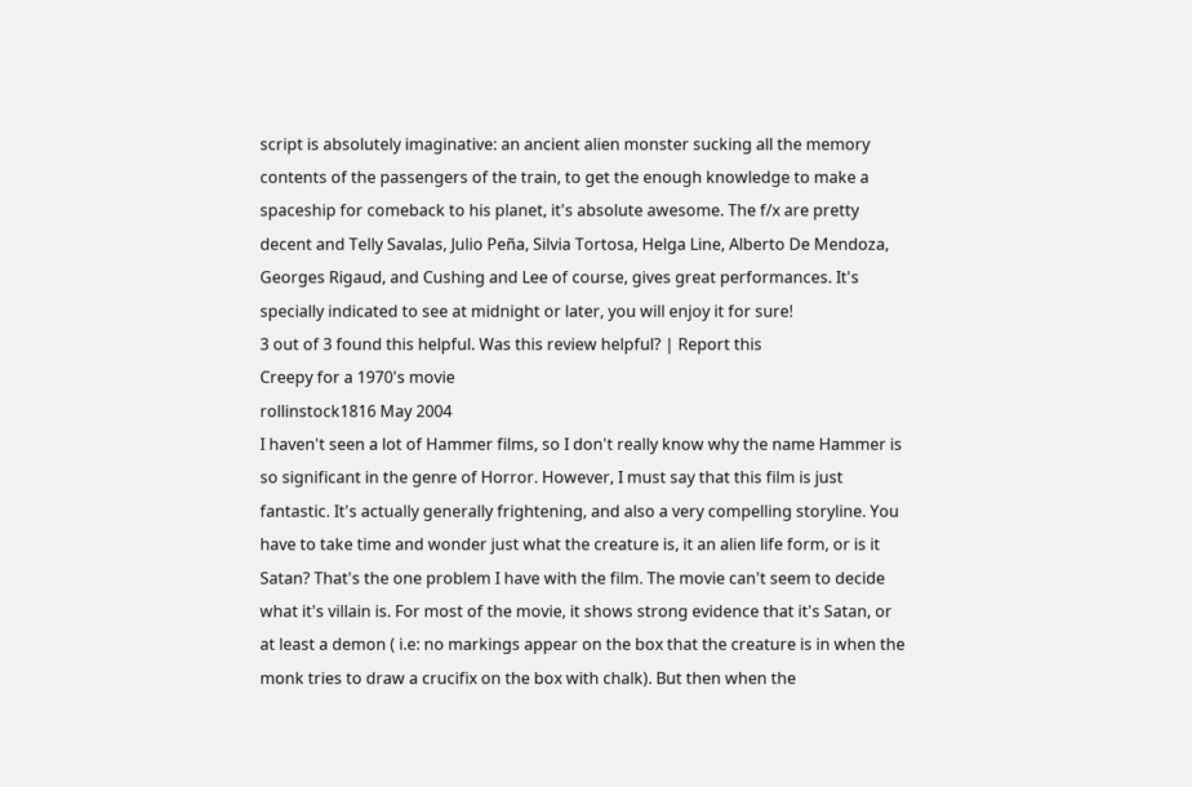script is absolutely imaginative: an ancient alien monster sucking all the memory contents of the passengers of the train, to get the enough knowledge to make a spaceship for comeback to his planet, it's absolute awesome. The f/x are pretty decent and Telly Savalas, Julio Peña, Silvia Tortosa, Helga Line, Alberto De Mendoza, Georges Rigaud, and Cushing and Lee of course, gives great performances. It's specially indicated to see at midnight or later, you will enjoy it for sure!
3 out of 3 found this helpful. Was this review helpful? | Report this
Creepy for a 1970's movie
rollinstock1816 May 2004
I haven't seen a lot of Hammer films, so I don't really know why the name Hammer is so significant in the genre of Horror. However, I must say that this film is just fantastic. It's actually generally frightening, and also a very compelling storyline. You have to take time and wonder just what the creature is, it an alien life form, or is it Satan? That's the one problem I have with the film. The movie can't seem to decide what it's villain is. For most of the movie, it shows strong evidence that it's Satan, or at least a demon ( i.e: no markings appear on the box that the creature is in when the monk tries to draw a crucifix on the box with chalk). But then when the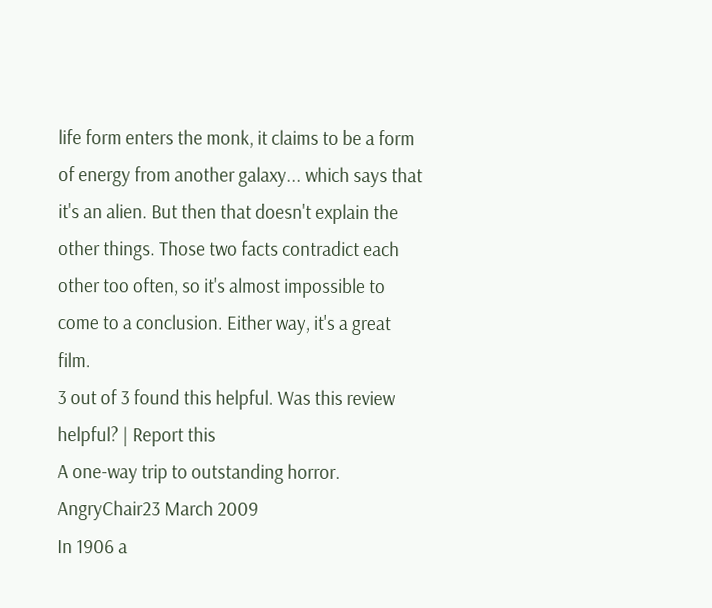life form enters the monk, it claims to be a form of energy from another galaxy... which says that it's an alien. But then that doesn't explain the other things. Those two facts contradict each other too often, so it's almost impossible to come to a conclusion. Either way, it's a great film.
3 out of 3 found this helpful. Was this review helpful? | Report this
A one-way trip to outstanding horror.
AngryChair23 March 2009
In 1906 a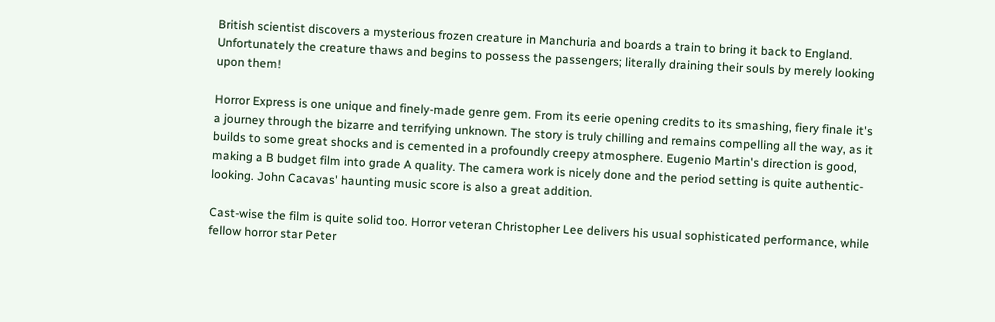British scientist discovers a mysterious frozen creature in Manchuria and boards a train to bring it back to England. Unfortunately the creature thaws and begins to possess the passengers; literally draining their souls by merely looking upon them!

Horror Express is one unique and finely-made genre gem. From its eerie opening credits to its smashing, fiery finale it's a journey through the bizarre and terrifying unknown. The story is truly chilling and remains compelling all the way, as it builds to some great shocks and is cemented in a profoundly creepy atmosphere. Eugenio Martin's direction is good, making a B budget film into grade A quality. The camera work is nicely done and the period setting is quite authentic-looking. John Cacavas' haunting music score is also a great addition.

Cast-wise the film is quite solid too. Horror veteran Christopher Lee delivers his usual sophisticated performance, while fellow horror star Peter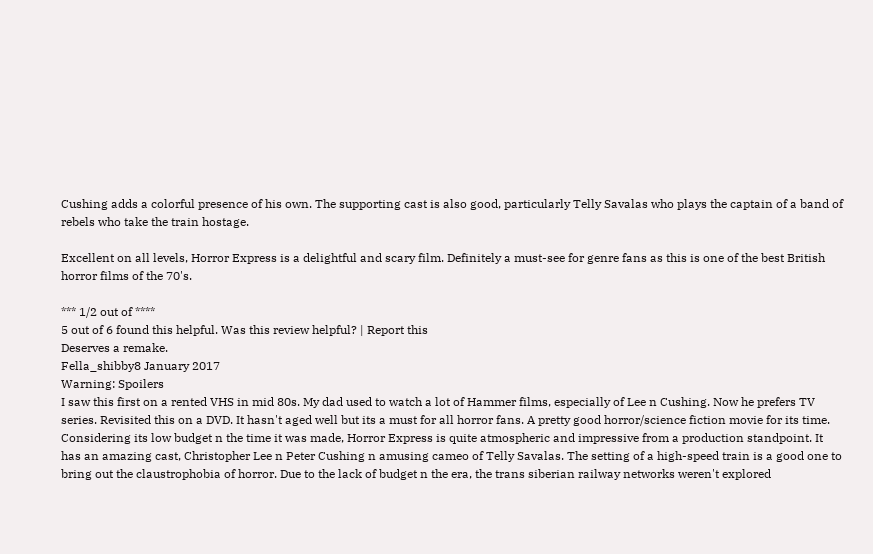Cushing adds a colorful presence of his own. The supporting cast is also good, particularly Telly Savalas who plays the captain of a band of rebels who take the train hostage.

Excellent on all levels, Horror Express is a delightful and scary film. Definitely a must-see for genre fans as this is one of the best British horror films of the 70's.

*** 1/2 out of ****
5 out of 6 found this helpful. Was this review helpful? | Report this
Deserves a remake.
Fella_shibby8 January 2017
Warning: Spoilers
I saw this first on a rented VHS in mid 80s. My dad used to watch a lot of Hammer films, especially of Lee n Cushing. Now he prefers TV series. Revisited this on a DVD. It hasn't aged well but its a must for all horror fans. A pretty good horror/science fiction movie for its time. Considering its low budget n the time it was made, Horror Express is quite atmospheric and impressive from a production standpoint. It has an amazing cast, Christopher Lee n Peter Cushing n amusing cameo of Telly Savalas. The setting of a high-speed train is a good one to bring out the claustrophobia of horror. Due to the lack of budget n the era, the trans siberian railway networks weren't explored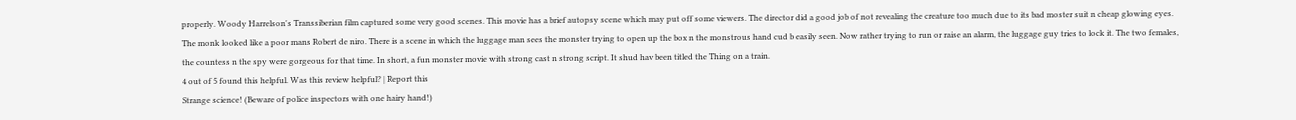properly. Woody Harrelson's Transsiberian film captured some very good scenes. This movie has a brief autopsy scene which may put off some viewers. The director did a good job of not revealing the creature too much due to its bad moster suit n cheap glowing eyes. The monk looked like a poor mans Robert de niro. There is a scene in which the luggage man sees the monster trying to open up the box n the monstrous hand cud b easily seen. Now rather trying to run or raise an alarm, the luggage guy tries to lock it. The two females, the countess n the spy were gorgeous for that time. In short, a fun monster movie with strong cast n strong script. It shud hav been titled the Thing on a train.
4 out of 5 found this helpful. Was this review helpful? | Report this
Strange science! (Beware of police inspectors with one hairy hand!)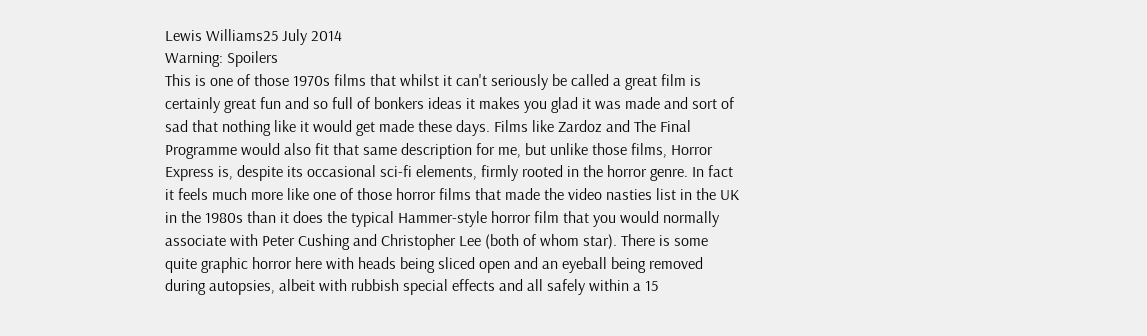Lewis Williams25 July 2014
Warning: Spoilers
This is one of those 1970s films that whilst it can't seriously be called a great film is certainly great fun and so full of bonkers ideas it makes you glad it was made and sort of sad that nothing like it would get made these days. Films like Zardoz and The Final Programme would also fit that same description for me, but unlike those films, Horror Express is, despite its occasional sci-fi elements, firmly rooted in the horror genre. In fact it feels much more like one of those horror films that made the video nasties list in the UK in the 1980s than it does the typical Hammer-style horror film that you would normally associate with Peter Cushing and Christopher Lee (both of whom star). There is some quite graphic horror here with heads being sliced open and an eyeball being removed during autopsies, albeit with rubbish special effects and all safely within a 15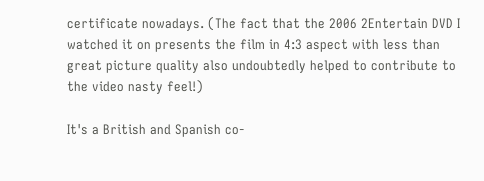certificate nowadays. (The fact that the 2006 2Entertain DVD I watched it on presents the film in 4:3 aspect with less than great picture quality also undoubtedly helped to contribute to the video nasty feel!)

It's a British and Spanish co-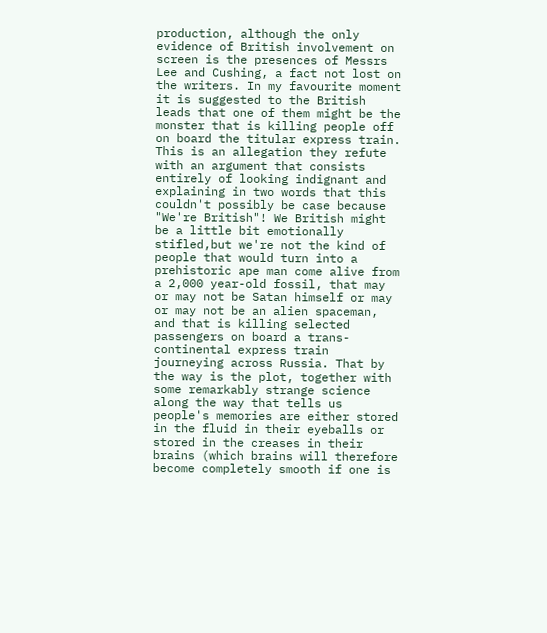production, although the only evidence of British involvement on screen is the presences of Messrs Lee and Cushing, a fact not lost on the writers. In my favourite moment it is suggested to the British leads that one of them might be the monster that is killing people off on board the titular express train. This is an allegation they refute with an argument that consists entirely of looking indignant and explaining in two words that this couldn't possibly be case because "We're British"! We British might be a little bit emotionally stifled,but we're not the kind of people that would turn into a prehistoric ape man come alive from a 2,000 year-old fossil, that may or may not be Satan himself or may or may not be an alien spaceman, and that is killing selected passengers on board a trans-continental express train journeying across Russia. That by the way is the plot, together with some remarkably strange science along the way that tells us people's memories are either stored in the fluid in their eyeballs or stored in the creases in their brains (which brains will therefore become completely smooth if one is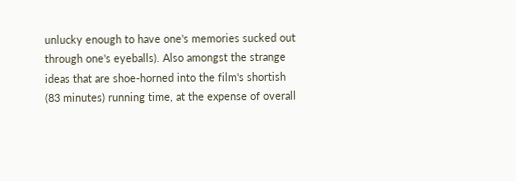unlucky enough to have one's memories sucked out through one's eyeballs). Also amongst the strange ideas that are shoe-horned into the film's shortish (83 minutes) running time, at the expense of overall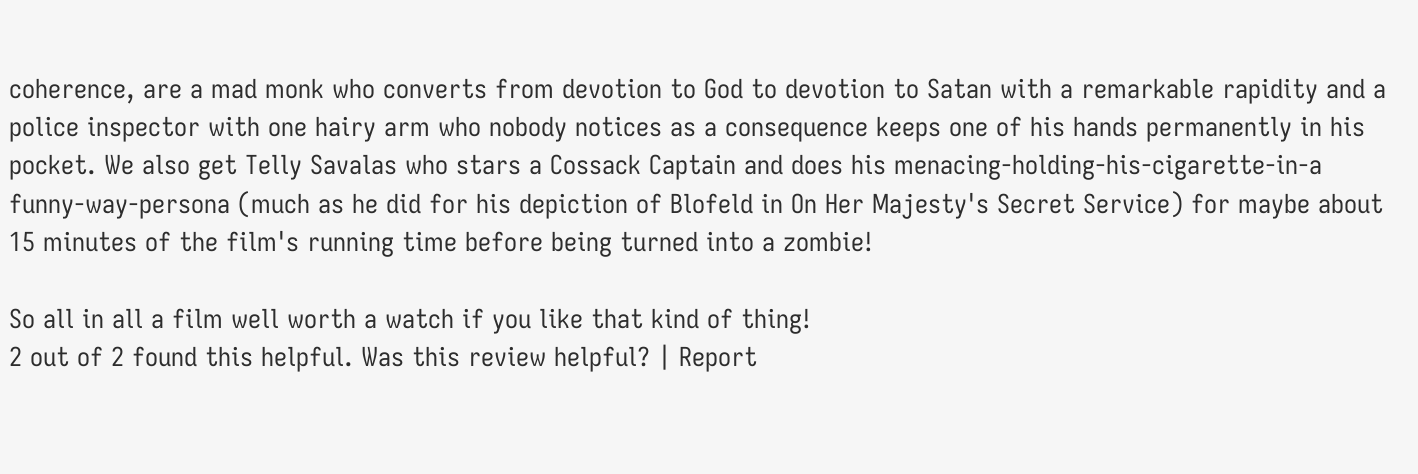coherence, are a mad monk who converts from devotion to God to devotion to Satan with a remarkable rapidity and a police inspector with one hairy arm who nobody notices as a consequence keeps one of his hands permanently in his pocket. We also get Telly Savalas who stars a Cossack Captain and does his menacing-holding-his-cigarette-in-a funny-way-persona (much as he did for his depiction of Blofeld in On Her Majesty's Secret Service) for maybe about 15 minutes of the film's running time before being turned into a zombie!

So all in all a film well worth a watch if you like that kind of thing!
2 out of 2 found this helpful. Was this review helpful? | Report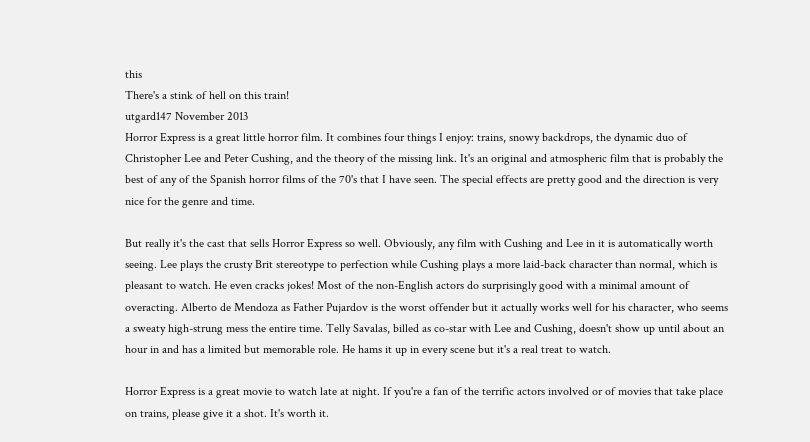this
There's a stink of hell on this train!
utgard147 November 2013
Horror Express is a great little horror film. It combines four things I enjoy: trains, snowy backdrops, the dynamic duo of Christopher Lee and Peter Cushing, and the theory of the missing link. It's an original and atmospheric film that is probably the best of any of the Spanish horror films of the 70's that I have seen. The special effects are pretty good and the direction is very nice for the genre and time.

But really it's the cast that sells Horror Express so well. Obviously, any film with Cushing and Lee in it is automatically worth seeing. Lee plays the crusty Brit stereotype to perfection while Cushing plays a more laid-back character than normal, which is pleasant to watch. He even cracks jokes! Most of the non-English actors do surprisingly good with a minimal amount of overacting. Alberto de Mendoza as Father Pujardov is the worst offender but it actually works well for his character, who seems a sweaty high-strung mess the entire time. Telly Savalas, billed as co-star with Lee and Cushing, doesn't show up until about an hour in and has a limited but memorable role. He hams it up in every scene but it's a real treat to watch.

Horror Express is a great movie to watch late at night. If you're a fan of the terrific actors involved or of movies that take place on trains, please give it a shot. It's worth it.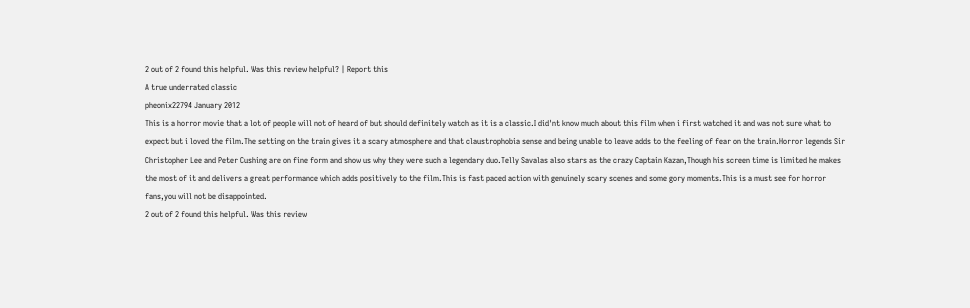2 out of 2 found this helpful. Was this review helpful? | Report this
A true underrated classic
pheonix22794 January 2012
This is a horror movie that a lot of people will not of heard of but should definitely watch as it is a classic.I did'nt know much about this film when i first watched it and was not sure what to expect but i loved the film.The setting on the train gives it a scary atmosphere and that claustrophobia sense and being unable to leave adds to the feeling of fear on the train.Horror legends Sir Christopher Lee and Peter Cushing are on fine form and show us why they were such a legendary duo.Telly Savalas also stars as the crazy Captain Kazan,Though his screen time is limited he makes the most of it and delivers a great performance which adds positively to the film.This is fast paced action with genuinely scary scenes and some gory moments.This is a must see for horror fans,you will not be disappointed.
2 out of 2 found this helpful. Was this review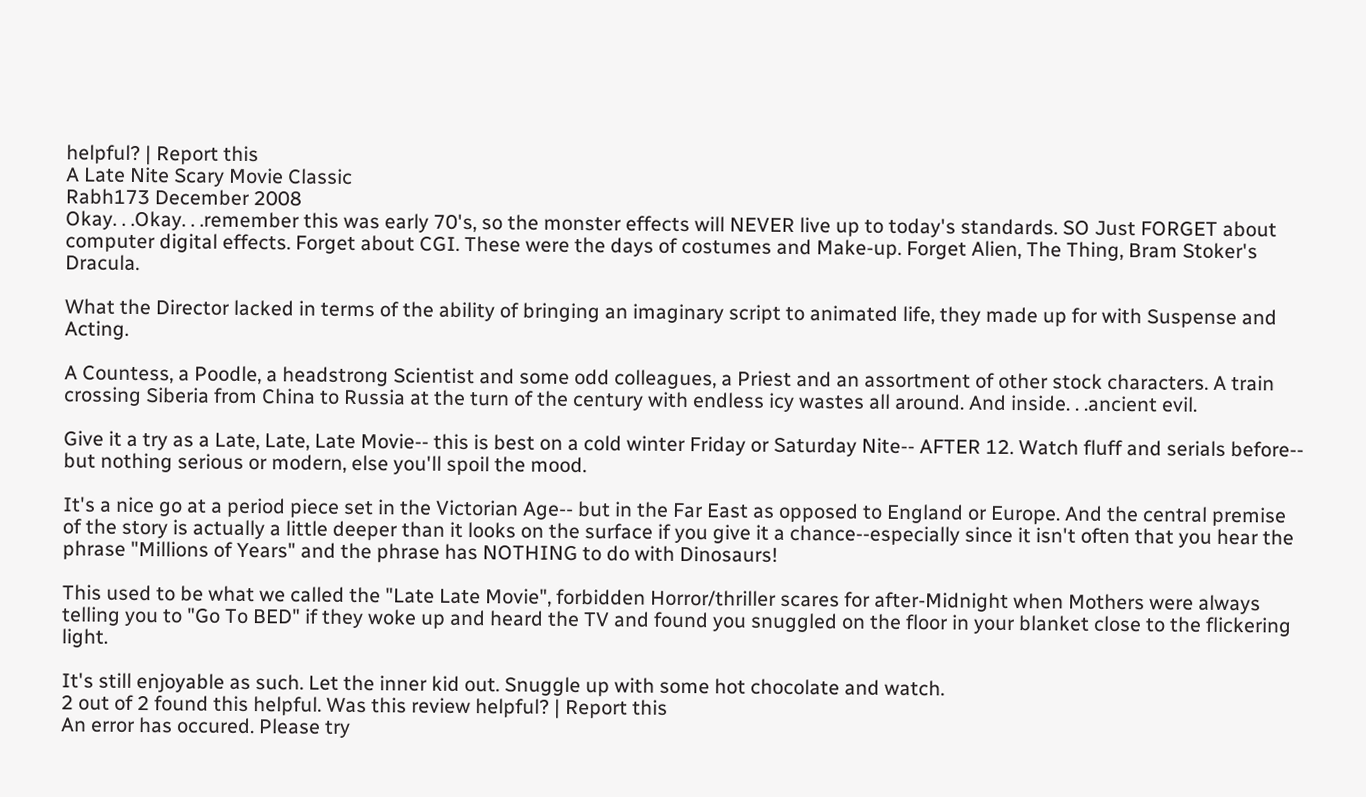helpful? | Report this
A Late Nite Scary Movie Classic
Rabh173 December 2008
Okay. . .Okay. . .remember this was early 70's, so the monster effects will NEVER live up to today's standards. SO Just FORGET about computer digital effects. Forget about CGI. These were the days of costumes and Make-up. Forget Alien, The Thing, Bram Stoker's Dracula.

What the Director lacked in terms of the ability of bringing an imaginary script to animated life, they made up for with Suspense and Acting.

A Countess, a Poodle, a headstrong Scientist and some odd colleagues, a Priest and an assortment of other stock characters. A train crossing Siberia from China to Russia at the turn of the century with endless icy wastes all around. And inside. . .ancient evil.

Give it a try as a Late, Late, Late Movie-- this is best on a cold winter Friday or Saturday Nite-- AFTER 12. Watch fluff and serials before-- but nothing serious or modern, else you'll spoil the mood.

It's a nice go at a period piece set in the Victorian Age-- but in the Far East as opposed to England or Europe. And the central premise of the story is actually a little deeper than it looks on the surface if you give it a chance--especially since it isn't often that you hear the phrase "Millions of Years" and the phrase has NOTHING to do with Dinosaurs!

This used to be what we called the "Late Late Movie", forbidden Horror/thriller scares for after-Midnight when Mothers were always telling you to "Go To BED" if they woke up and heard the TV and found you snuggled on the floor in your blanket close to the flickering light.

It's still enjoyable as such. Let the inner kid out. Snuggle up with some hot chocolate and watch.
2 out of 2 found this helpful. Was this review helpful? | Report this
An error has occured. Please try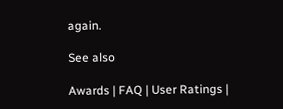again.

See also

Awards | FAQ | User Ratings |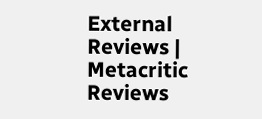External Reviews | Metacritic Reviews